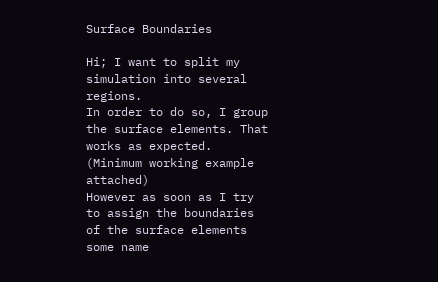Surface Boundaries

Hi; I want to split my simulation into several regions.
In order to do so, I group the surface elements. That works as expected.
(Minimum working example attached)
However as soon as I try to assign the boundaries of the surface elements some name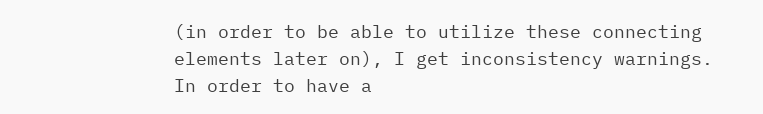(in order to be able to utilize these connecting elements later on), I get inconsistency warnings.
In order to have a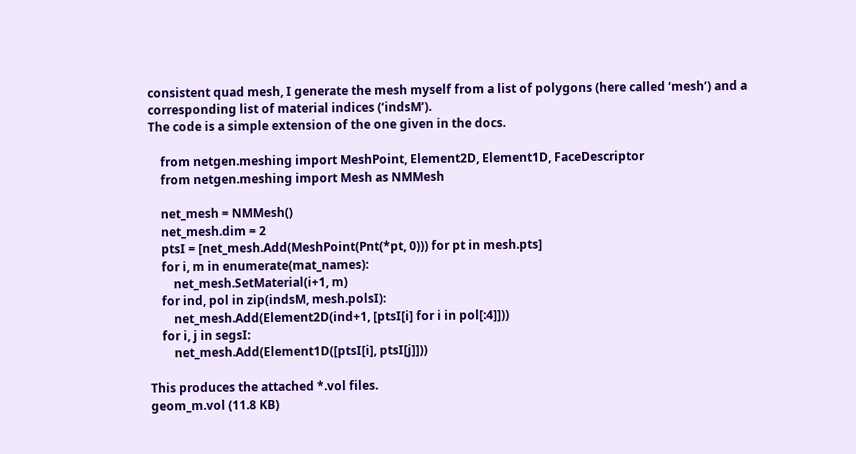consistent quad mesh, I generate the mesh myself from a list of polygons (here called ‘mesh’) and a corresponding list of material indices (‘indsM’).
The code is a simple extension of the one given in the docs.

    from netgen.meshing import MeshPoint, Element2D, Element1D, FaceDescriptor
    from netgen.meshing import Mesh as NMMesh

    net_mesh = NMMesh()
    net_mesh.dim = 2
    ptsI = [net_mesh.Add(MeshPoint(Pnt(*pt, 0))) for pt in mesh.pts]
    for i, m in enumerate(mat_names):
        net_mesh.SetMaterial(i+1, m)
    for ind, pol in zip(indsM, mesh.polsI):
        net_mesh.Add(Element2D(ind+1, [ptsI[i] for i in pol[:4]]))
    for i, j in segsI:
        net_mesh.Add(Element1D([ptsI[i], ptsI[j]]))

This produces the attached *.vol files.
geom_m.vol (11.8 KB)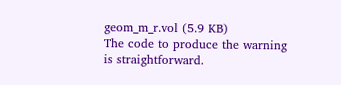geom_m_r.vol (5.9 KB)
The code to produce the warning is straightforward.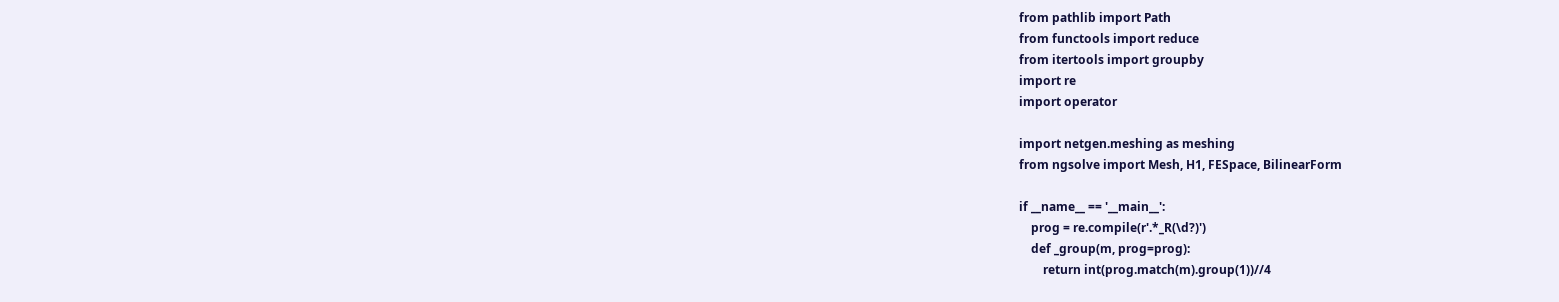from pathlib import Path
from functools import reduce
from itertools import groupby
import re
import operator

import netgen.meshing as meshing
from ngsolve import Mesh, H1, FESpace, BilinearForm

if __name__ == '__main__':
    prog = re.compile(r'.*_R(\d?)')
    def _group(m, prog=prog):
        return int(prog.match(m).group(1))//4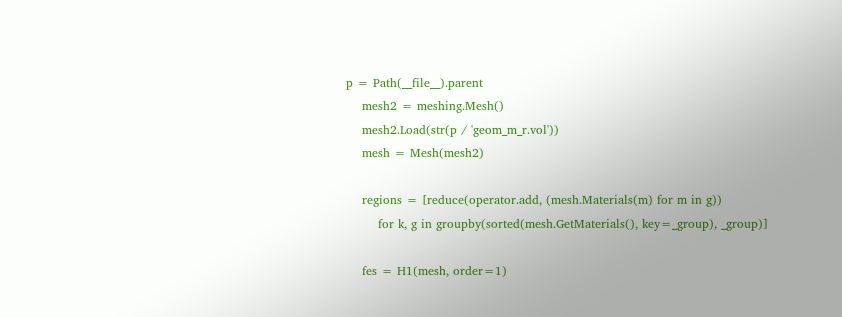p = Path(__file__).parent
    mesh2 = meshing.Mesh()
    mesh2.Load(str(p / 'geom_m_r.vol'))
    mesh = Mesh(mesh2)

    regions = [reduce(operator.add, (mesh.Materials(m) for m in g))
        for k, g in groupby(sorted(mesh.GetMaterials(), key=_group), _group)]

    fes = H1(mesh, order=1)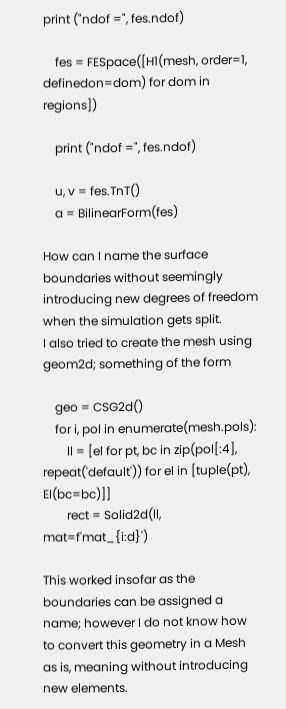print ("ndof =", fes.ndof)

    fes = FESpace([H1(mesh, order=1, definedon=dom) for dom in regions])

    print ("ndof =", fes.ndof)

    u, v = fes.TnT()
    a = BilinearForm(fes)

How can I name the surface boundaries without seemingly introducing new degrees of freedom when the simulation gets split.
I also tried to create the mesh using geom2d; something of the form

    geo = CSG2d()
    for i, pol in enumerate(mesh.pols):
        ll = [el for pt, bc in zip(pol[:4], repeat('default')) for el in [tuple(pt), EI(bc=bc)]]
        rect = Solid2d(ll, mat=f'mat_{i:d}')

This worked insofar as the boundaries can be assigned a name; however I do not know how to convert this geometry in a Mesh as is, meaning without introducing new elements.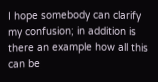I hope somebody can clarify my confusion; in addition is there an example how all this can be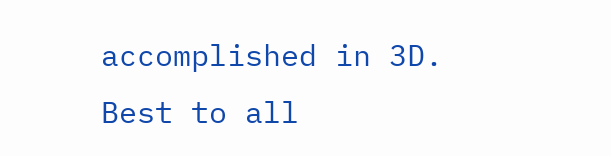accomplished in 3D.
Best to all